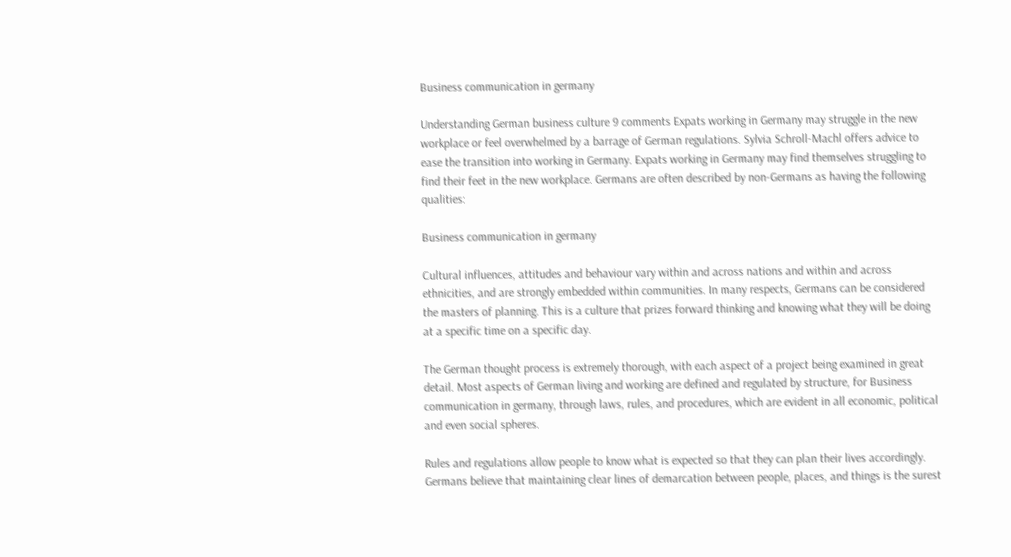Business communication in germany

Understanding German business culture 9 comments Expats working in Germany may struggle in the new workplace or feel overwhelmed by a barrage of German regulations. Sylvia Schroll-Machl offers advice to ease the transition into working in Germany. Expats working in Germany may find themselves struggling to find their feet in the new workplace. Germans are often described by non-Germans as having the following qualities:

Business communication in germany

Cultural influences, attitudes and behaviour vary within and across nations and within and across ethnicities, and are strongly embedded within communities. In many respects, Germans can be considered the masters of planning. This is a culture that prizes forward thinking and knowing what they will be doing at a specific time on a specific day.

The German thought process is extremely thorough, with each aspect of a project being examined in great detail. Most aspects of German living and working are defined and regulated by structure, for Business communication in germany, through laws, rules, and procedures, which are evident in all economic, political and even social spheres.

Rules and regulations allow people to know what is expected so that they can plan their lives accordingly. Germans believe that maintaining clear lines of demarcation between people, places, and things is the surest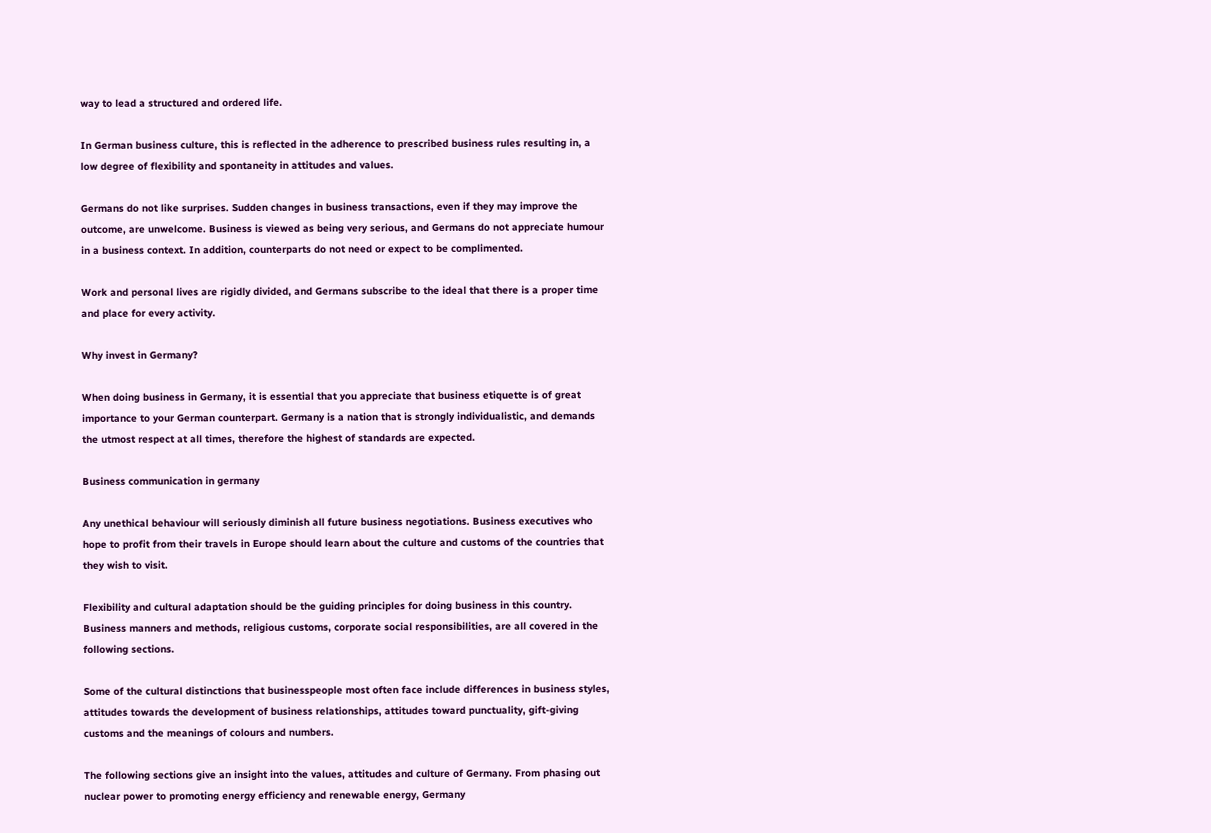way to lead a structured and ordered life.

In German business culture, this is reflected in the adherence to prescribed business rules resulting in, a low degree of flexibility and spontaneity in attitudes and values.

Germans do not like surprises. Sudden changes in business transactions, even if they may improve the outcome, are unwelcome. Business is viewed as being very serious, and Germans do not appreciate humour in a business context. In addition, counterparts do not need or expect to be complimented.

Work and personal lives are rigidly divided, and Germans subscribe to the ideal that there is a proper time and place for every activity.

Why invest in Germany?

When doing business in Germany, it is essential that you appreciate that business etiquette is of great importance to your German counterpart. Germany is a nation that is strongly individualistic, and demands the utmost respect at all times, therefore the highest of standards are expected.

Business communication in germany

Any unethical behaviour will seriously diminish all future business negotiations. Business executives who hope to profit from their travels in Europe should learn about the culture and customs of the countries that they wish to visit.

Flexibility and cultural adaptation should be the guiding principles for doing business in this country. Business manners and methods, religious customs, corporate social responsibilities, are all covered in the following sections.

Some of the cultural distinctions that businesspeople most often face include differences in business styles, attitudes towards the development of business relationships, attitudes toward punctuality, gift-giving customs and the meanings of colours and numbers.

The following sections give an insight into the values, attitudes and culture of Germany. From phasing out nuclear power to promoting energy efficiency and renewable energy, Germany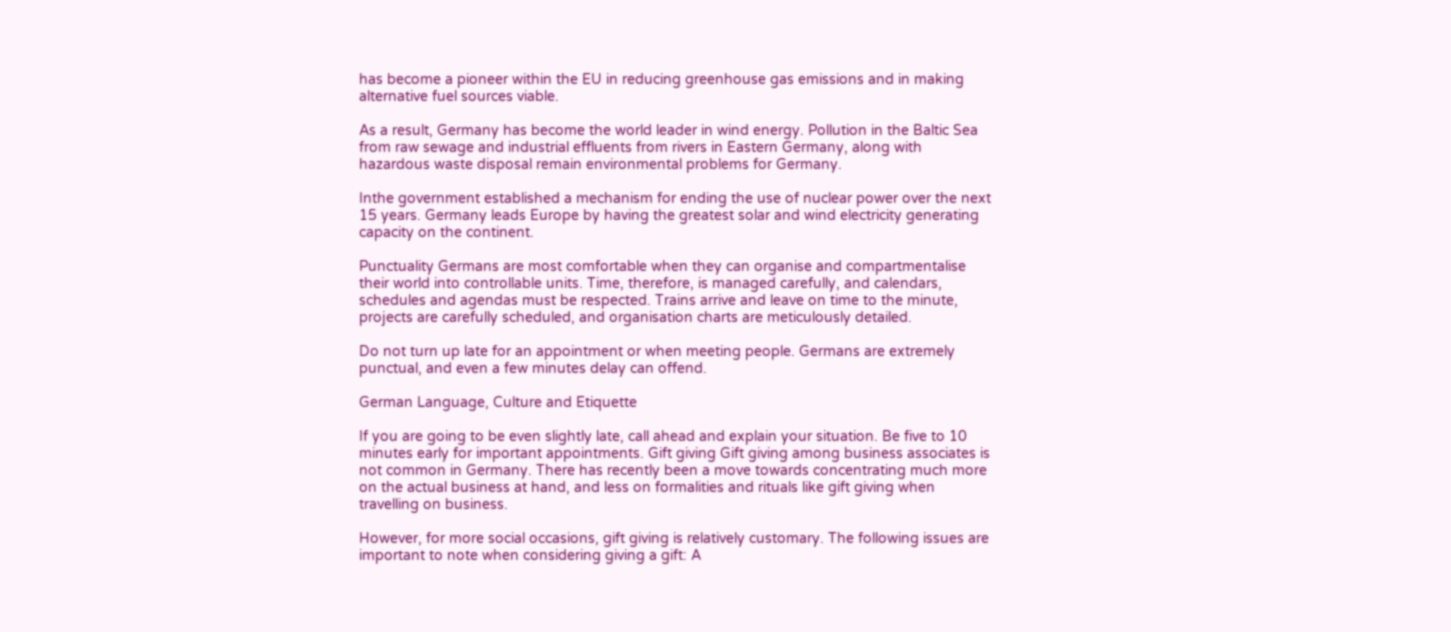has become a pioneer within the EU in reducing greenhouse gas emissions and in making alternative fuel sources viable.

As a result, Germany has become the world leader in wind energy. Pollution in the Baltic Sea from raw sewage and industrial effluents from rivers in Eastern Germany, along with hazardous waste disposal remain environmental problems for Germany.

Inthe government established a mechanism for ending the use of nuclear power over the next 15 years. Germany leads Europe by having the greatest solar and wind electricity generating capacity on the continent.

Punctuality Germans are most comfortable when they can organise and compartmentalise their world into controllable units. Time, therefore, is managed carefully, and calendars, schedules and agendas must be respected. Trains arrive and leave on time to the minute, projects are carefully scheduled, and organisation charts are meticulously detailed.

Do not turn up late for an appointment or when meeting people. Germans are extremely punctual, and even a few minutes delay can offend.

German Language, Culture and Etiquette

If you are going to be even slightly late, call ahead and explain your situation. Be five to 10 minutes early for important appointments. Gift giving Gift giving among business associates is not common in Germany. There has recently been a move towards concentrating much more on the actual business at hand, and less on formalities and rituals like gift giving when travelling on business.

However, for more social occasions, gift giving is relatively customary. The following issues are important to note when considering giving a gift: A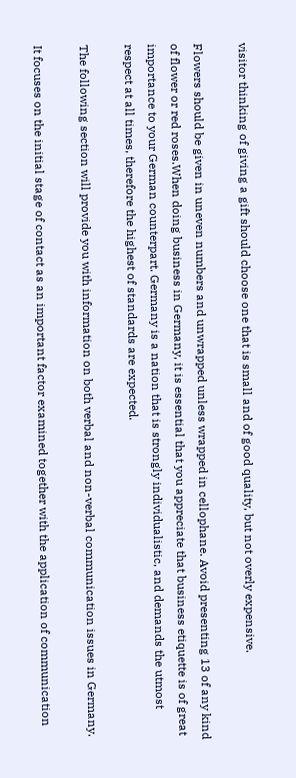visitor thinking of giving a gift should choose one that is small and of good quality, but not overly expensive.

Flowers should be given in uneven numbers and unwrapped unless wrapped in cellophane. Avoid presenting 13 of any kind of flower or red roses.When doing business in Germany, it is essential that you appreciate that business etiquette is of great importance to your German counterpart. Germany is a nation that is strongly individualistic, and demands the utmost respect at all times, therefore the highest of standards are expected.

The following section will provide you with information on both verbal and non-verbal communication issues in Germany.

It focuses on the initial stage of contact as an important factor examined together with the application of communication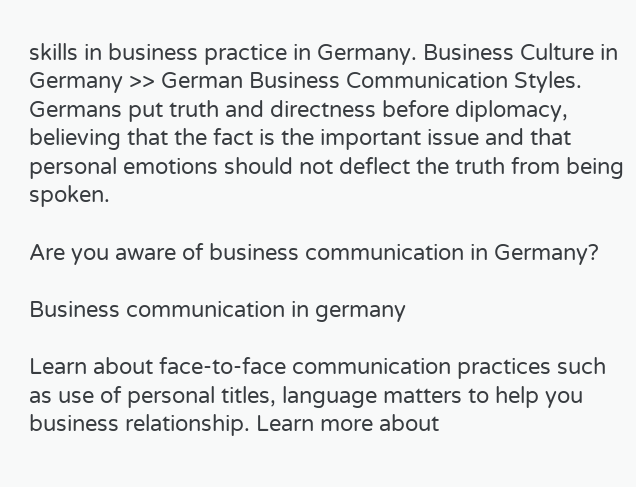skills in business practice in Germany. Business Culture in Germany >> German Business Communication Styles. Germans put truth and directness before diplomacy, believing that the fact is the important issue and that personal emotions should not deflect the truth from being spoken.

Are you aware of business communication in Germany?

Business communication in germany

Learn about face-to-face communication practices such as use of personal titles, language matters to help you business relationship. Learn more about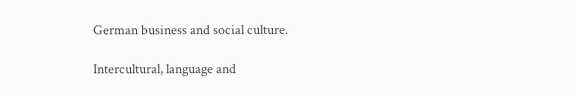German business and social culture.

Intercultural, language and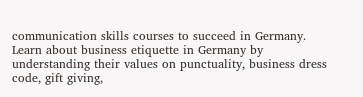communication skills courses to succeed in Germany. Learn about business etiquette in Germany by understanding their values on punctuality, business dress code, gift giving,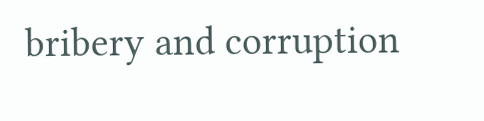bribery and corruption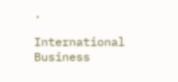.

International Business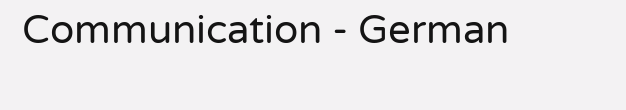Communication - German